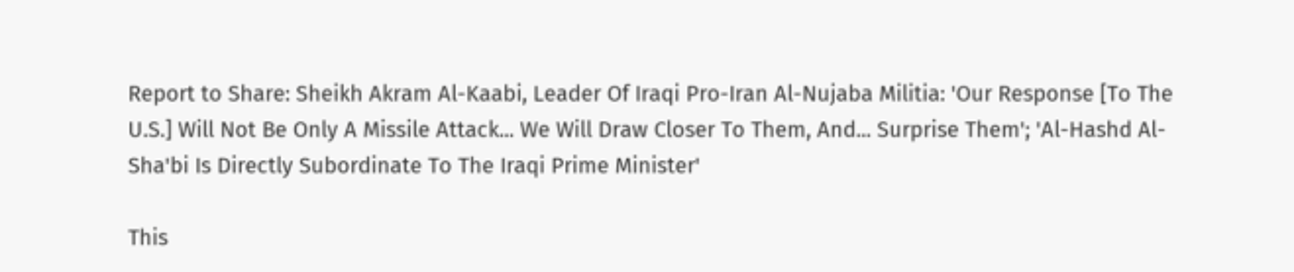Report to Share: Sheikh Akram Al-Kaabi, Leader Of Iraqi Pro-Iran Al-Nujaba Militia: 'Our Response [To The U.S.] Will Not Be Only A Missile Attack... We Will Draw Closer To Them, And... Surprise Them'; 'Al-Hashd Al-Sha'bi Is Directly Subordinate To The Iraqi Prime Minister'

This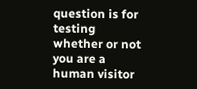question is for testing whether or not you are a human visitor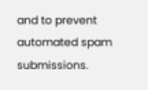and to prevent automated spam submissions.